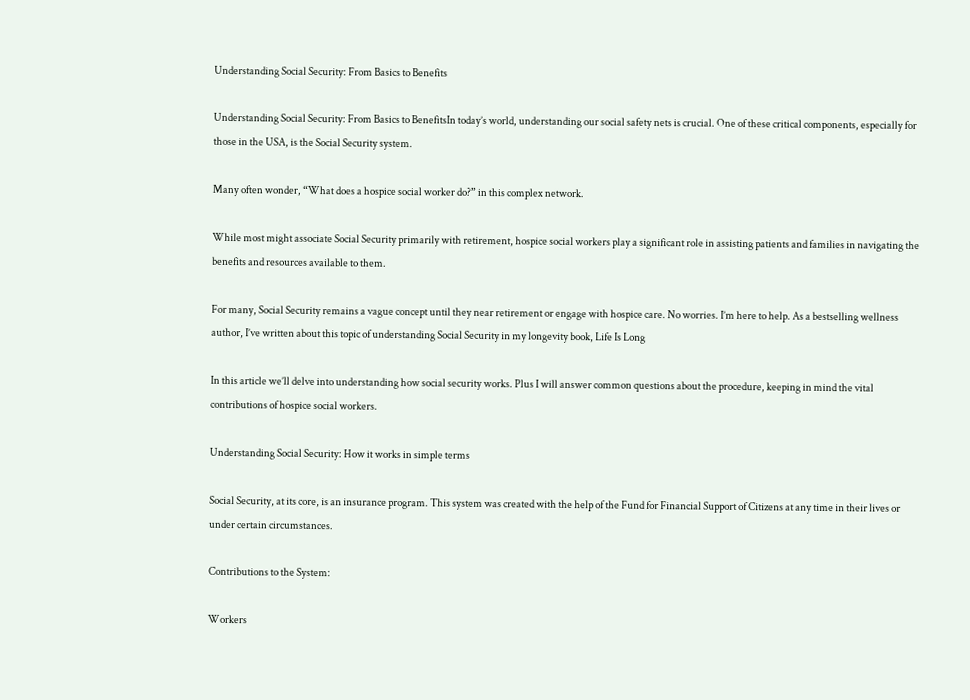Understanding Social Security: From Basics to Benefits

Understanding Social Security: From Basics to BenefitsIn today’s world, understanding our social safety nets is crucial. One of these critical components, especially for those in the USA, is the Social Security system.

Many often wonder, “What does a hospice social worker do?” in this complex network.

While most might associate Social Security primarily with retirement, hospice social workers play a significant role in assisting patients and families in navigating the benefits and resources available to them.

For many, Social Security remains a vague concept until they near retirement or engage with hospice care. No worries. I’m here to help. As a bestselling wellness author, I’ve written about this topic of understanding Social Security in my longevity book, Life Is Long

In this article we’ll delve into understanding how social security works. Plus I will answer common questions about the procedure, keeping in mind the vital contributions of hospice social workers.

Understanding Social Security: How it works in simple terms

Social Security, at its core, is an insurance program. This system was created with the help of the Fund for Financial Support of Citizens at any time in their lives or under certain circumstances.

Contributions to the System:

Workers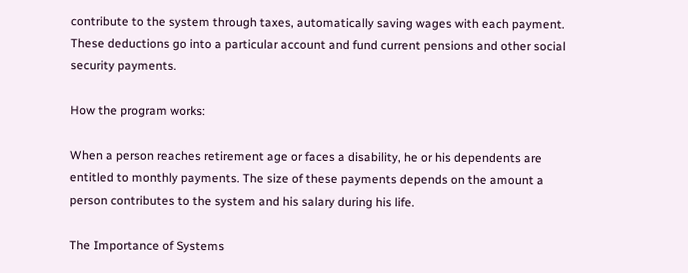contribute to the system through taxes, automatically saving wages with each payment. These deductions go into a particular account and fund current pensions and other social security payments.

How the program works:

When a person reaches retirement age or faces a disability, he or his dependents are entitled to monthly payments. The size of these payments depends on the amount a person contributes to the system and his salary during his life.

The Importance of Systems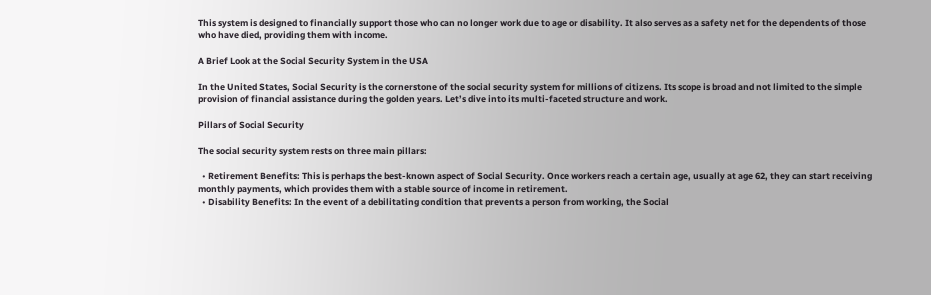This system is designed to financially support those who can no longer work due to age or disability. It also serves as a safety net for the dependents of those who have died, providing them with income.

A Brief Look at the Social Security System in the USA

In the United States, Social Security is the cornerstone of the social security system for millions of citizens. Its scope is broad and not limited to the simple provision of financial assistance during the golden years. Let’s dive into its multi-faceted structure and work.

Pillars of Social Security

The social security system rests on three main pillars:

  • Retirement Benefits: This is perhaps the best-known aspect of Social Security. Once workers reach a certain age, usually at age 62, they can start receiving monthly payments, which provides them with a stable source of income in retirement.
  • Disability Benefits: In the event of a debilitating condition that prevents a person from working, the Social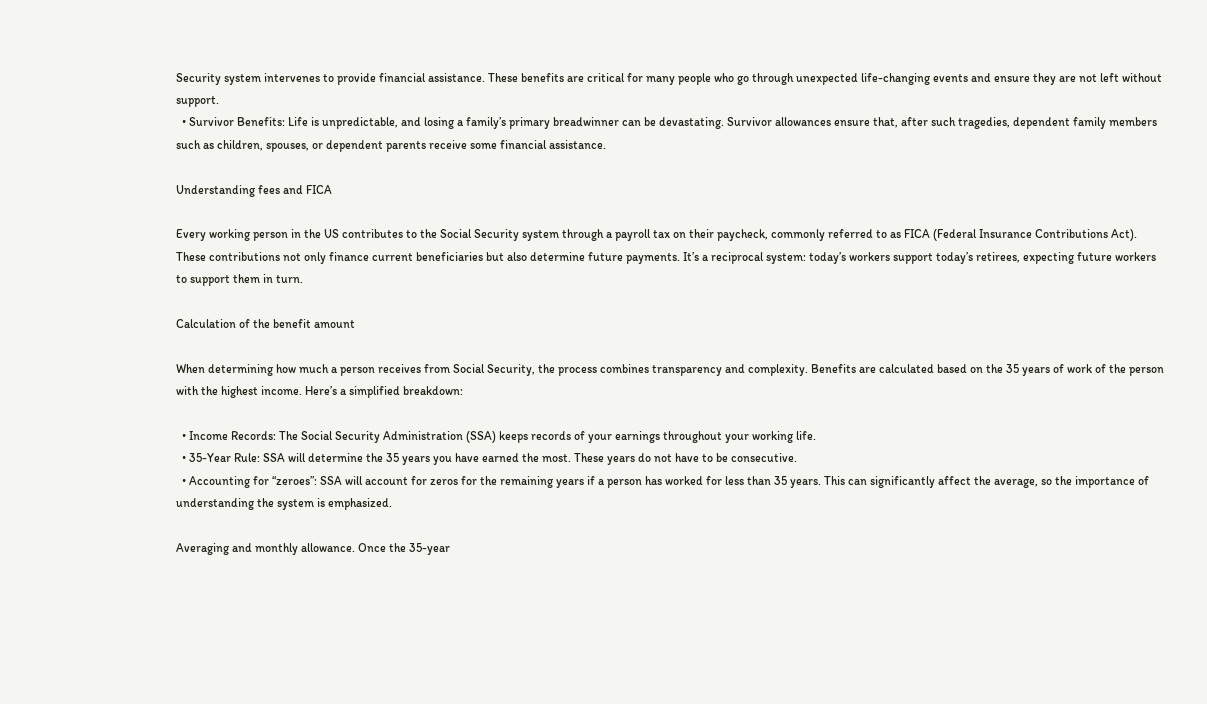Security system intervenes to provide financial assistance. These benefits are critical for many people who go through unexpected life-changing events and ensure they are not left without support.
  • Survivor Benefits: Life is unpredictable, and losing a family’s primary breadwinner can be devastating. Survivor allowances ensure that, after such tragedies, dependent family members such as children, spouses, or dependent parents receive some financial assistance.

Understanding fees and FICA

Every working person in the US contributes to the Social Security system through a payroll tax on their paycheck, commonly referred to as FICA (Federal Insurance Contributions Act). These contributions not only finance current beneficiaries but also determine future payments. It’s a reciprocal system: today’s workers support today’s retirees, expecting future workers to support them in turn.

Calculation of the benefit amount

When determining how much a person receives from Social Security, the process combines transparency and complexity. Benefits are calculated based on the 35 years of work of the person with the highest income. Here’s a simplified breakdown:

  • Income Records: The Social Security Administration (SSA) keeps records of your earnings throughout your working life.
  • 35-Year Rule: SSA will determine the 35 years you have earned the most. These years do not have to be consecutive.
  • Accounting for “zeroes”: SSA will account for zeros for the remaining years if a person has worked for less than 35 years. This can significantly affect the average, so the importance of understanding the system is emphasized.

Averaging and monthly allowance. Once the 35-year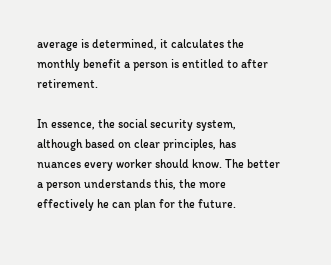average is determined, it calculates the monthly benefit a person is entitled to after retirement.

In essence, the social security system, although based on clear principles, has nuances every worker should know. The better a person understands this, the more effectively he can plan for the future.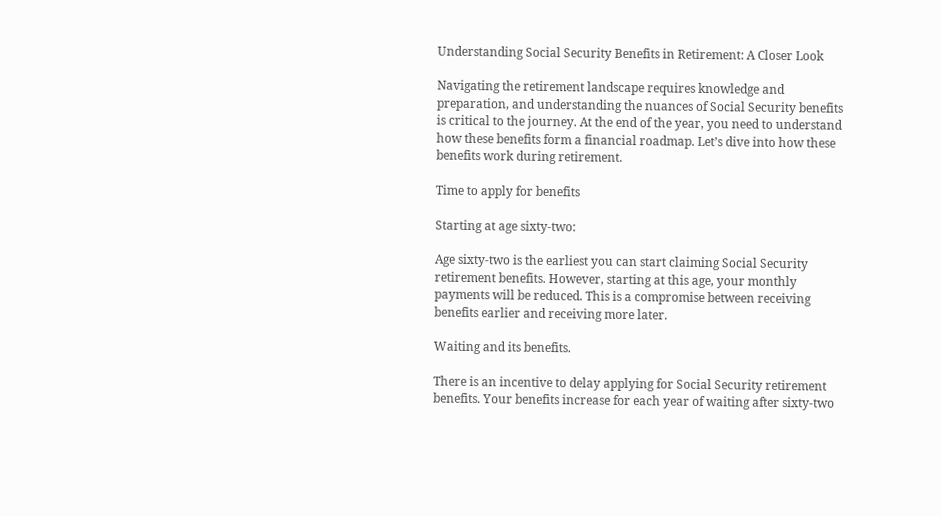Understanding Social Security Benefits in Retirement: A Closer Look

Navigating the retirement landscape requires knowledge and preparation, and understanding the nuances of Social Security benefits is critical to the journey. At the end of the year, you need to understand how these benefits form a financial roadmap. Let’s dive into how these benefits work during retirement.

Time to apply for benefits

Starting at age sixty-two:

Age sixty-two is the earliest you can start claiming Social Security retirement benefits. However, starting at this age, your monthly payments will be reduced. This is a compromise between receiving benefits earlier and receiving more later.

Waiting and its benefits.

There is an incentive to delay applying for Social Security retirement benefits. Your benefits increase for each year of waiting after sixty-two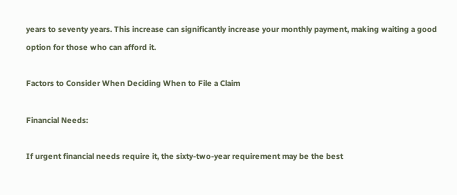years to seventy years. This increase can significantly increase your monthly payment, making waiting a good option for those who can afford it.

Factors to Consider When Deciding When to File a Claim

Financial Needs:

If urgent financial needs require it, the sixty-two-year requirement may be the best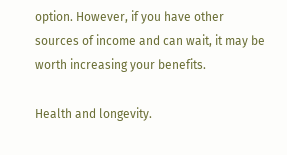option. However, if you have other sources of income and can wait, it may be worth increasing your benefits.

Health and longevity.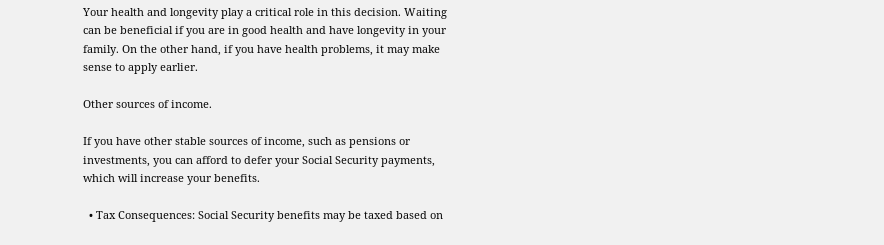Your health and longevity play a critical role in this decision. Waiting can be beneficial if you are in good health and have longevity in your family. On the other hand, if you have health problems, it may make sense to apply earlier.

Other sources of income.

If you have other stable sources of income, such as pensions or investments, you can afford to defer your Social Security payments, which will increase your benefits.

  • Tax Consequences: Social Security benefits may be taxed based on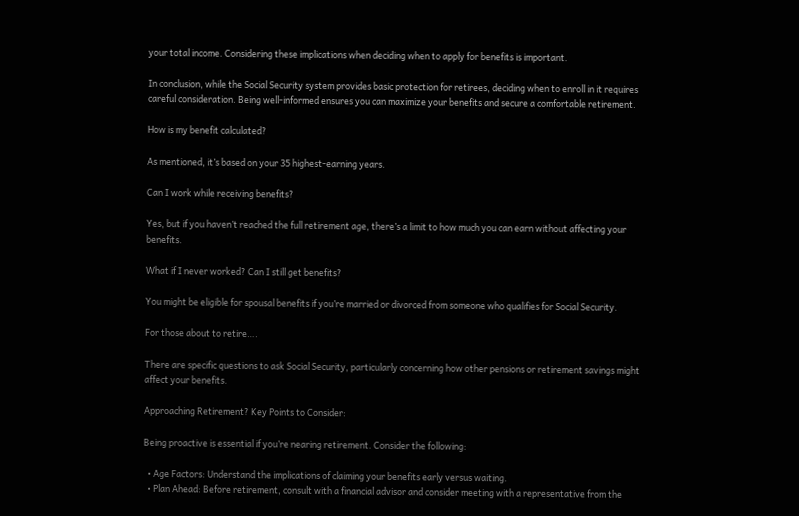your total income. Considering these implications when deciding when to apply for benefits is important.

In conclusion, while the Social Security system provides basic protection for retirees, deciding when to enroll in it requires careful consideration. Being well-informed ensures you can maximize your benefits and secure a comfortable retirement.

How is my benefit calculated?

As mentioned, it’s based on your 35 highest-earning years.

Can I work while receiving benefits?

Yes, but if you haven’t reached the full retirement age, there’s a limit to how much you can earn without affecting your benefits.

What if I never worked? Can I still get benefits?

You might be eligible for spousal benefits if you’re married or divorced from someone who qualifies for Social Security.

For those about to retire….

There are specific questions to ask Social Security, particularly concerning how other pensions or retirement savings might affect your benefits.

Approaching Retirement? Key Points to Consider:

Being proactive is essential if you’re nearing retirement. Consider the following:

  • Age Factors: Understand the implications of claiming your benefits early versus waiting.
  • Plan Ahead: Before retirement, consult with a financial advisor and consider meeting with a representative from the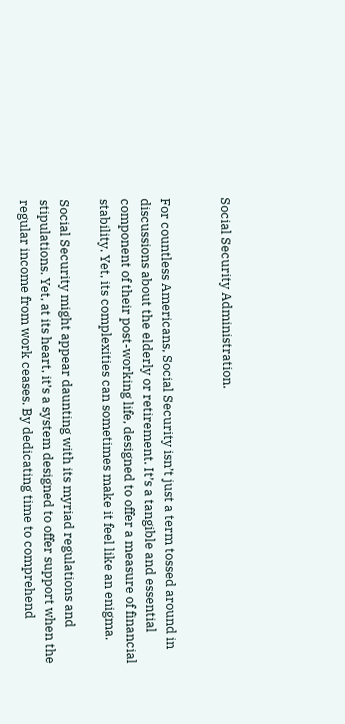Social Security Administration.


For countless Americans, Social Security isn’t just a term tossed around in discussions about the elderly or retirement. It’s a tangible and essential component of their post-working life, designed to offer a measure of financial stability. Yet, its complexities can sometimes make it feel like an enigma.

Social Security might appear daunting with its myriad regulations and stipulations. Yet, at its heart, it’s a system designed to offer support when the regular income from work ceases. By dedicating time to comprehend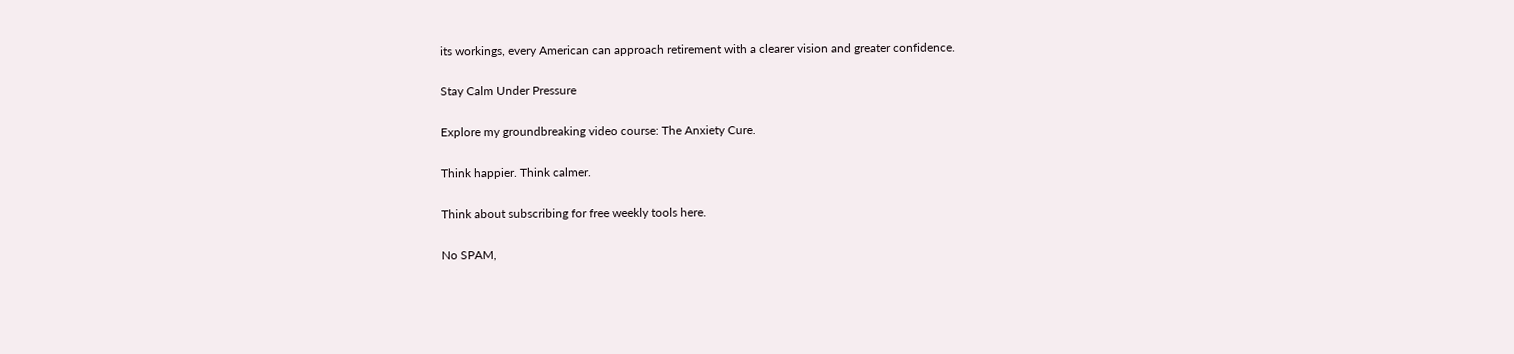its workings, every American can approach retirement with a clearer vision and greater confidence.

Stay Calm Under Pressure

Explore my groundbreaking video course: The Anxiety Cure.

Think happier. Think calmer.

Think about subscribing for free weekly tools here.

No SPAM,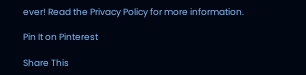ever! Read the Privacy Policy for more information.

Pin It on Pinterest

Share This